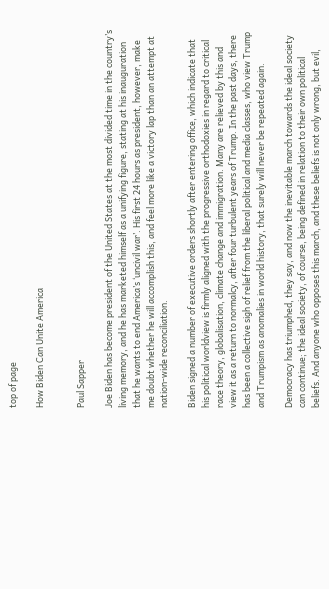top of page

How Biden Can Unite America


Paul Sapper

Joe Biden has become president of the United States at the most divided time in the country’s living memory, and he has marketed himself as a unifying figure, stating at his inauguration that he wants to end America’s ‘uncivil war’. His first 24 hours as president, however, make me doubt whether he will accomplish this, and feel more like a victory lap than an attempt at nation-wide reconciliation.

Biden signed a number of executive orders shortly after entering office, which indicate that his political worldview is firmly aligned with the progressive orthodoxies in regard to critical race theory, globalisation, climate change and immigration. Many are relieved by this and view it as a return to normalcy, after four turbulent years of Trump. In the past days, there has been a collective sigh of relief from the liberal political and media classes, who view Trump and Trumpism as anomalies in world history, that surely will never be repeated again.

Democracy has triumphed, they say, and now the inevitable march towards the ideal society can continue; the ideal society, of course, being defined in relation to their own political beliefs. And anyone who opposes this march, and these beliefs is not only wrong, but evil,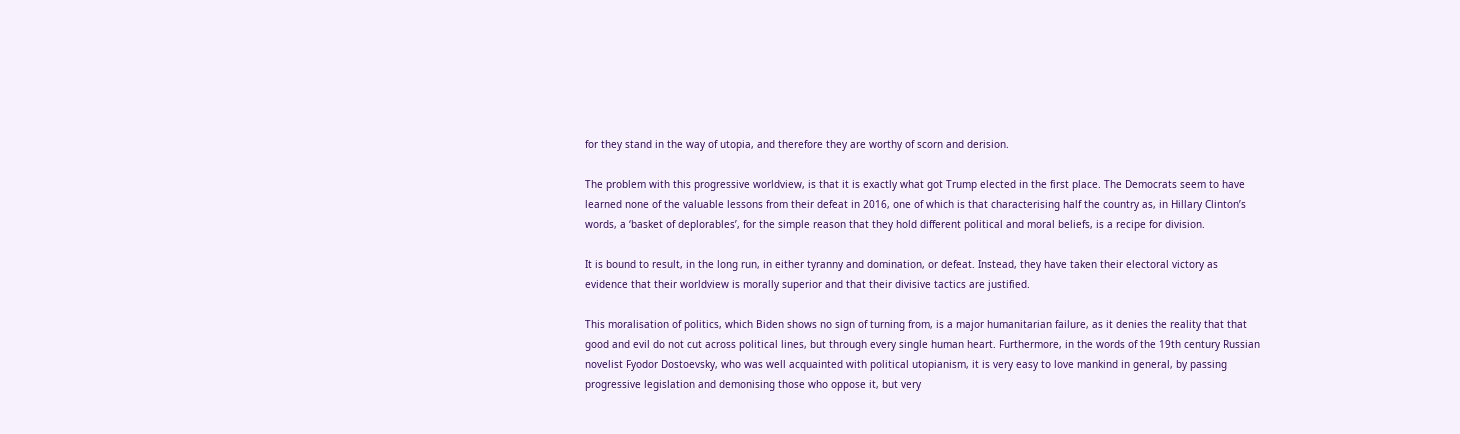for they stand in the way of utopia, and therefore they are worthy of scorn and derision.

The problem with this progressive worldview, is that it is exactly what got Trump elected in the first place. The Democrats seem to have learned none of the valuable lessons from their defeat in 2016, one of which is that characterising half the country as, in Hillary Clinton’s words, a ‘basket of deplorables’, for the simple reason that they hold different political and moral beliefs, is a recipe for division.

It is bound to result, in the long run, in either tyranny and domination, or defeat. Instead, they have taken their electoral victory as evidence that their worldview is morally superior and that their divisive tactics are justified.

This moralisation of politics, which Biden shows no sign of turning from, is a major humanitarian failure, as it denies the reality that that good and evil do not cut across political lines, but through every single human heart. Furthermore, in the words of the 19th century Russian novelist Fyodor Dostoevsky, who was well acquainted with political utopianism, it is very easy to love mankind in general, by passing progressive legislation and demonising those who oppose it, but very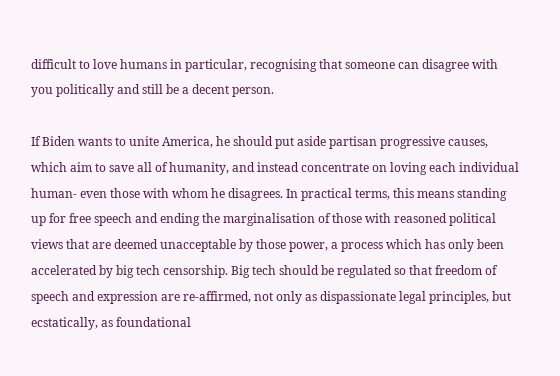difficult to love humans in particular, recognising that someone can disagree with you politically and still be a decent person.

If Biden wants to unite America, he should put aside partisan progressive causes, which aim to save all of humanity, and instead concentrate on loving each individual human- even those with whom he disagrees. In practical terms, this means standing up for free speech and ending the marginalisation of those with reasoned political views that are deemed unacceptable by those power, a process which has only been accelerated by big tech censorship. Big tech should be regulated so that freedom of speech and expression are re-affirmed, not only as dispassionate legal principles, but ecstatically, as foundational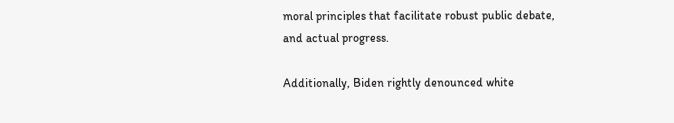moral principles that facilitate robust public debate, and actual progress.

Additionally, Biden rightly denounced white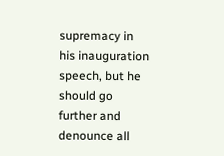supremacy in his inauguration speech, but he should go further and denounce all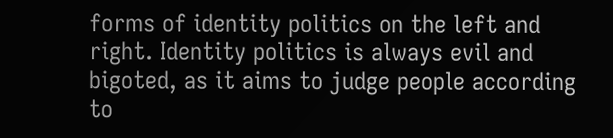forms of identity politics on the left and right. Identity politics is always evil and bigoted, as it aims to judge people according to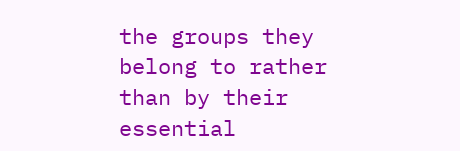the groups they belong to rather than by their essential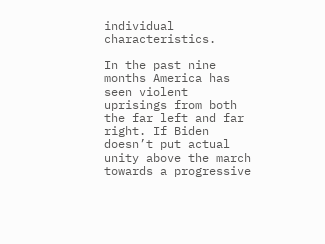individual characteristics.

In the past nine months America has seen violent uprisings from both the far left and far right. If Biden doesn’t put actual unity above the march towards a progressive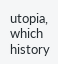utopia, which history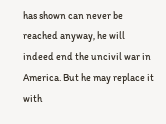has shown can never be reached anyway, he will indeed end the uncivil war in America. But he may replace it with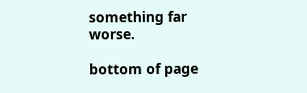something far worse.

bottom of page